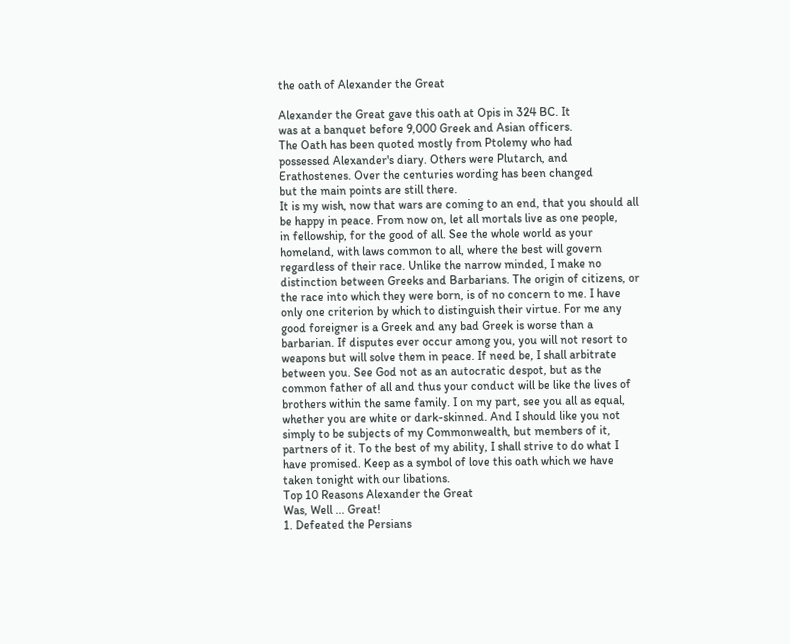the oath of Alexander the Great

Alexander the Great gave this oath at Opis in 324 BC. It
was at a banquet before 9,000 Greek and Asian officers.
The Oath has been quoted mostly from Ptolemy who had
possessed Alexander's diary. Others were Plutarch, and
Erathostenes. Over the centuries wording has been changed
but the main points are still there.
It is my wish, now that wars are coming to an end, that you should all
be happy in peace. From now on, let all mortals live as one people,
in fellowship, for the good of all. See the whole world as your
homeland, with laws common to all, where the best will govern
regardless of their race. Unlike the narrow minded, I make no
distinction between Greeks and Barbarians. The origin of citizens, or
the race into which they were born, is of no concern to me. I have
only one criterion by which to distinguish their virtue. For me any
good foreigner is a Greek and any bad Greek is worse than a
barbarian. If disputes ever occur among you, you will not resort to
weapons but will solve them in peace. If need be, I shall arbitrate
between you. See God not as an autocratic despot, but as the
common father of all and thus your conduct will be like the lives of
brothers within the same family. I on my part, see you all as equal,
whether you are white or dark-skinned. And I should like you not
simply to be subjects of my Commonwealth, but members of it,
partners of it. To the best of my ability, I shall strive to do what I
have promised. Keep as a symbol of love this oath which we have
taken tonight with our libations.
Top 10 Reasons Alexander the Great
Was, Well ... Great!
1. Defeated the Persians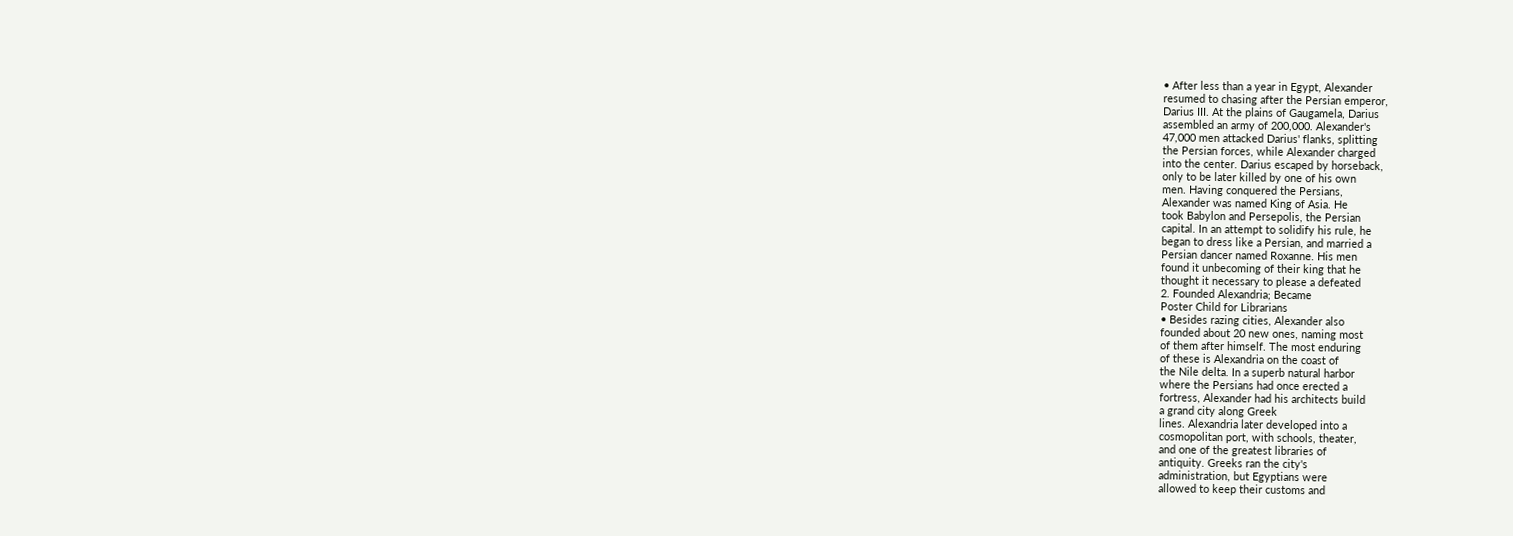• After less than a year in Egypt, Alexander
resumed to chasing after the Persian emperor,
Darius III. At the plains of Gaugamela, Darius
assembled an army of 200,000. Alexander's
47,000 men attacked Darius' flanks, splitting
the Persian forces, while Alexander charged
into the center. Darius escaped by horseback,
only to be later killed by one of his own
men. Having conquered the Persians,
Alexander was named King of Asia. He
took Babylon and Persepolis, the Persian
capital. In an attempt to solidify his rule, he
began to dress like a Persian, and married a
Persian dancer named Roxanne. His men
found it unbecoming of their king that he
thought it necessary to please a defeated
2. Founded Alexandria; Became
Poster Child for Librarians
• Besides razing cities, Alexander also
founded about 20 new ones, naming most
of them after himself. The most enduring
of these is Alexandria on the coast of
the Nile delta. In a superb natural harbor
where the Persians had once erected a
fortress, Alexander had his architects build
a grand city along Greek
lines. Alexandria later developed into a
cosmopolitan port, with schools, theater,
and one of the greatest libraries of
antiquity. Greeks ran the city's
administration, but Egyptians were
allowed to keep their customs and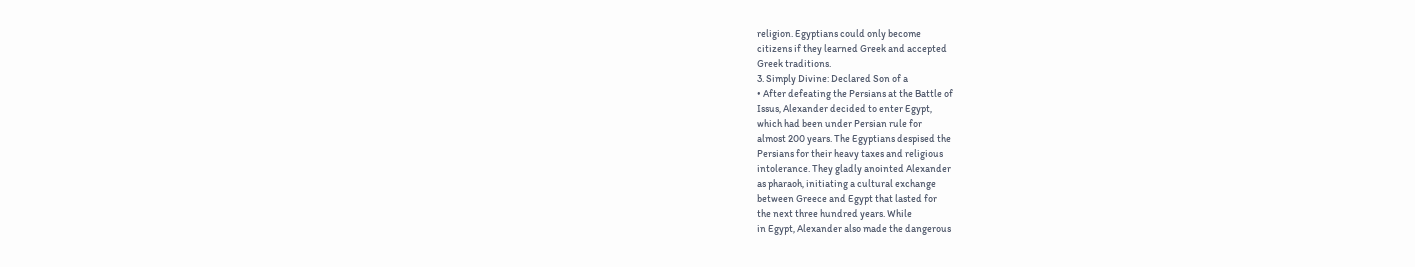religion. Egyptians could only become
citizens if they learned Greek and accepted
Greek traditions.
3. Simply Divine: Declared Son of a
• After defeating the Persians at the Battle of
Issus, Alexander decided to enter Egypt,
which had been under Persian rule for
almost 200 years. The Egyptians despised the
Persians for their heavy taxes and religious
intolerance. They gladly anointed Alexander
as pharaoh, initiating a cultural exchange
between Greece and Egypt that lasted for
the next three hundred years. While
in Egypt, Alexander also made the dangerous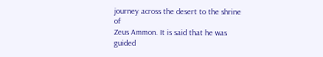journey across the desert to the shrine of
Zeus Ammon. It is said that he was guided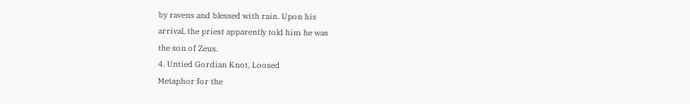by ravens and blessed with rain. Upon his
arrival, the priest apparently told him he was
the son of Zeus.
4. Untied Gordian Knot, Loosed
Metaphor for the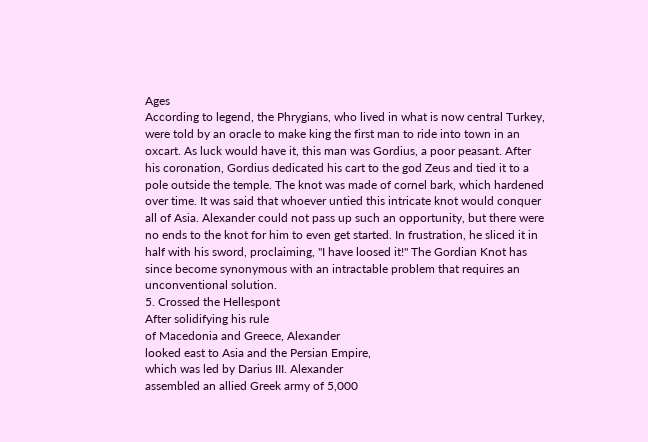Ages
According to legend, the Phrygians, who lived in what is now central Turkey,
were told by an oracle to make king the first man to ride into town in an
oxcart. As luck would have it, this man was Gordius, a poor peasant. After
his coronation, Gordius dedicated his cart to the god Zeus and tied it to a
pole outside the temple. The knot was made of cornel bark, which hardened
over time. It was said that whoever untied this intricate knot would conquer
all of Asia. Alexander could not pass up such an opportunity, but there were
no ends to the knot for him to even get started. In frustration, he sliced it in
half with his sword, proclaiming, "I have loosed it!" The Gordian Knot has
since become synonymous with an intractable problem that requires an
unconventional solution.
5. Crossed the Hellespont
After solidifying his rule
of Macedonia and Greece, Alexander
looked east to Asia and the Persian Empire,
which was led by Darius III. Alexander
assembled an allied Greek army of 5,000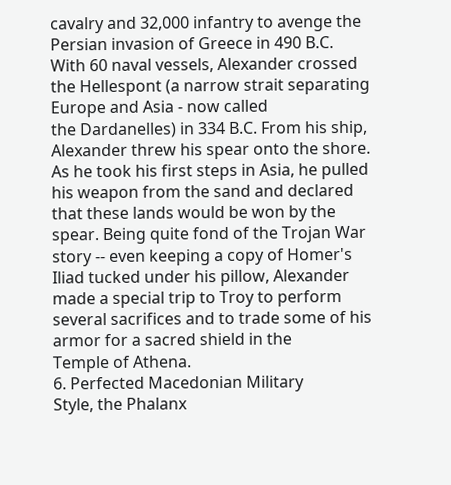cavalry and 32,000 infantry to avenge the
Persian invasion of Greece in 490 B.C.
With 60 naval vessels, Alexander crossed
the Hellespont (a narrow strait separating
Europe and Asia - now called
the Dardanelles) in 334 B.C. From his ship,
Alexander threw his spear onto the shore.
As he took his first steps in Asia, he pulled
his weapon from the sand and declared
that these lands would be won by the
spear. Being quite fond of the Trojan War
story -- even keeping a copy of Homer's
Iliad tucked under his pillow, Alexander
made a special trip to Troy to perform
several sacrifices and to trade some of his
armor for a sacred shield in the
Temple of Athena.
6. Perfected Macedonian Military
Style, the Phalanx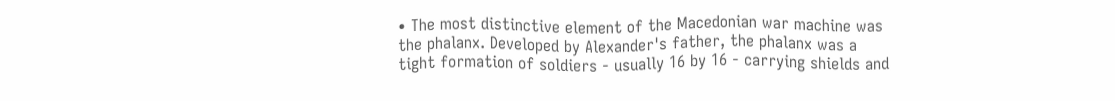• The most distinctive element of the Macedonian war machine was
the phalanx. Developed by Alexander's father, the phalanx was a
tight formation of soldiers - usually 16 by 16 - carrying shields and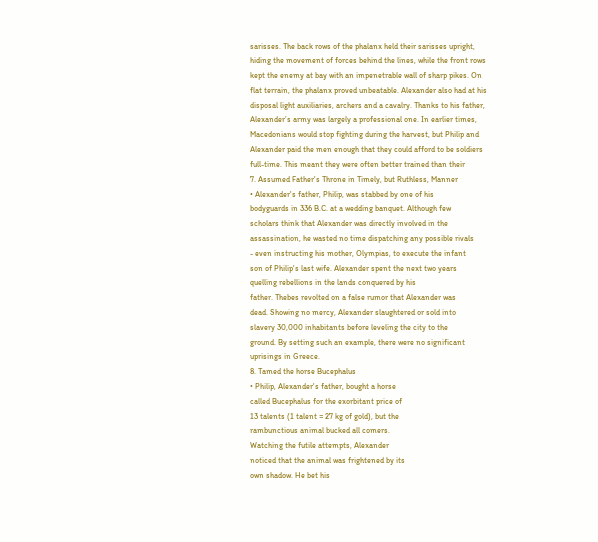sarisses. The back rows of the phalanx held their sarisses upright,
hiding the movement of forces behind the lines, while the front rows
kept the enemy at bay with an impenetrable wall of sharp pikes. On
flat terrain, the phalanx proved unbeatable. Alexander also had at his
disposal light auxiliaries, archers and a cavalry. Thanks to his father,
Alexander’s army was largely a professional one. In earlier times,
Macedonians would stop fighting during the harvest, but Philip and
Alexander paid the men enough that they could afford to be soldiers
full-time. This meant they were often better trained than their
7. Assumed Father's Throne in Timely, but Ruthless, Manner
• Alexander's father, Philip, was stabbed by one of his
bodyguards in 336 B.C. at a wedding banquet. Although few
scholars think that Alexander was directly involved in the
assassination, he wasted no time dispatching any possible rivals
- even instructing his mother, Olympias, to execute the infant
son of Philip's last wife. Alexander spent the next two years
quelling rebellions in the lands conquered by his
father. Thebes revolted on a false rumor that Alexander was
dead. Showing no mercy, Alexander slaughtered or sold into
slavery 30,000 inhabitants before leveling the city to the
ground. By setting such an example, there were no significant
uprisings in Greece.
8. Tamed the horse Bucephalus
• Philip, Alexander's father, bought a horse
called Bucephalus for the exorbitant price of
13 talents (1 talent = 27 kg of gold), but the
rambunctious animal bucked all comers.
Watching the futile attempts, Alexander
noticed that the animal was frightened by its
own shadow. He bet his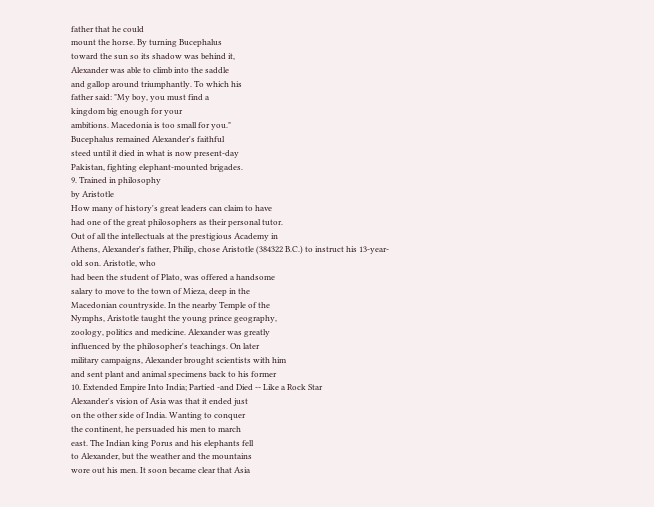father that he could
mount the horse. By turning Bucephalus
toward the sun so its shadow was behind it,
Alexander was able to climb into the saddle
and gallop around triumphantly. To which his
father said: "My boy, you must find a
kingdom big enough for your
ambitions. Macedonia is too small for you."
Bucephalus remained Alexander's faithful
steed until it died in what is now present-day
Pakistan, fighting elephant-mounted brigades.
9. Trained in philosophy
by Aristotle
How many of history's great leaders can claim to have
had one of the great philosophers as their personal tutor.
Out of all the intellectuals at the prestigious Academy in
Athens, Alexander's father, Philip, chose Aristotle (384322 B.C.) to instruct his 13-year-old son. Aristotle, who
had been the student of Plato, was offered a handsome
salary to move to the town of Mieza, deep in the
Macedonian countryside. In the nearby Temple of the
Nymphs, Aristotle taught the young prince geography,
zoology, politics and medicine. Alexander was greatly
influenced by the philosopher's teachings. On later
military campaigns, Alexander brought scientists with him
and sent plant and animal specimens back to his former
10. Extended Empire Into India; Partied -and Died -- Like a Rock Star
Alexander's vision of Asia was that it ended just
on the other side of India. Wanting to conquer
the continent, he persuaded his men to march
east. The Indian king Porus and his elephants fell
to Alexander, but the weather and the mountains
wore out his men. It soon became clear that Asia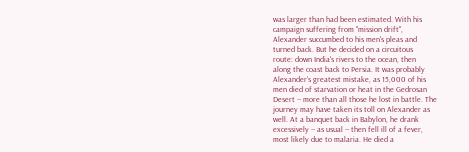was larger than had been estimated. With his
campaign suffering from "mission drift",
Alexander succumbed to his men's pleas and
turned back. But he decided on a circuitous
route: down India's rivers to the ocean, then
along the coast back to Persia. It was probably
Alexander's greatest mistake, as 15,000 of his
men died of starvation or heat in the Gedrosan
Desert -- more than all those he lost in battle. The
journey may have taken its toll on Alexander as
well. At a banquet back in Babylon, he drank
excessively -- as usual -- then fell ill of a fever,
most likely due to malaria. He died a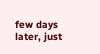few days
later, just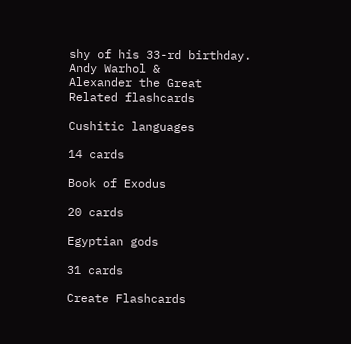shy of his 33-rd birthday.
Andy Warhol &
Alexander the Great
Related flashcards

Cushitic languages

14 cards

Book of Exodus

20 cards

Egyptian gods

31 cards

Create Flashcards